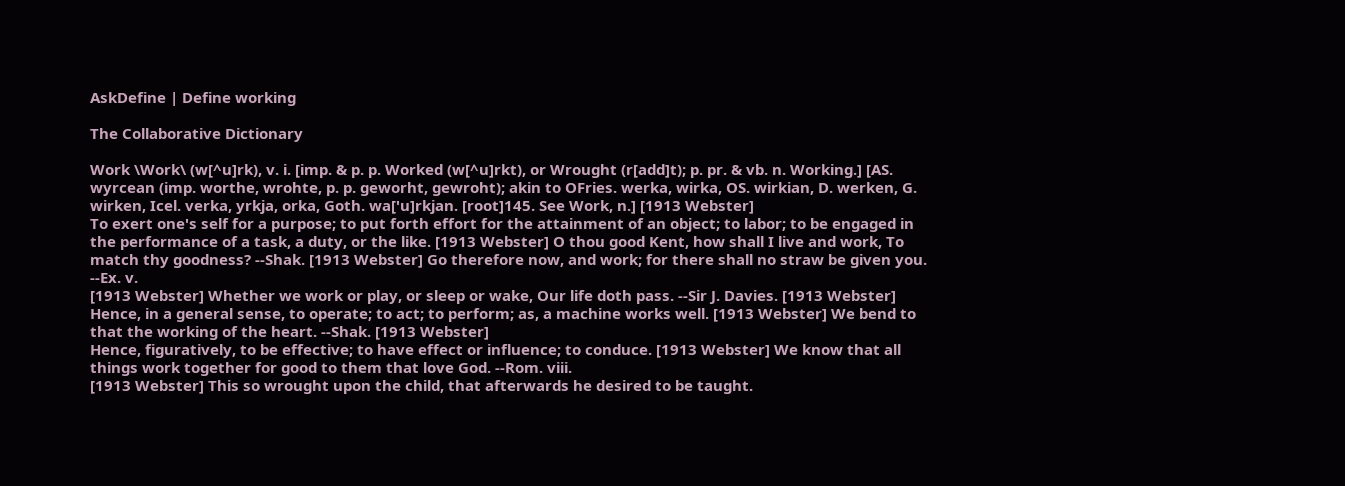AskDefine | Define working

The Collaborative Dictionary

Work \Work\ (w[^u]rk), v. i. [imp. & p. p. Worked (w[^u]rkt), or Wrought (r[add]t); p. pr. & vb. n. Working.] [AS. wyrcean (imp. worthe, wrohte, p. p. geworht, gewroht); akin to OFries. werka, wirka, OS. wirkian, D. werken, G. wirken, Icel. verka, yrkja, orka, Goth. wa['u]rkjan. [root]145. See Work, n.] [1913 Webster]
To exert one's self for a purpose; to put forth effort for the attainment of an object; to labor; to be engaged in the performance of a task, a duty, or the like. [1913 Webster] O thou good Kent, how shall I live and work, To match thy goodness? --Shak. [1913 Webster] Go therefore now, and work; for there shall no straw be given you. --Ex. v.
[1913 Webster] Whether we work or play, or sleep or wake, Our life doth pass. --Sir J. Davies. [1913 Webster]
Hence, in a general sense, to operate; to act; to perform; as, a machine works well. [1913 Webster] We bend to that the working of the heart. --Shak. [1913 Webster]
Hence, figuratively, to be effective; to have effect or influence; to conduce. [1913 Webster] We know that all things work together for good to them that love God. --Rom. viii.
[1913 Webster] This so wrought upon the child, that afterwards he desired to be taught.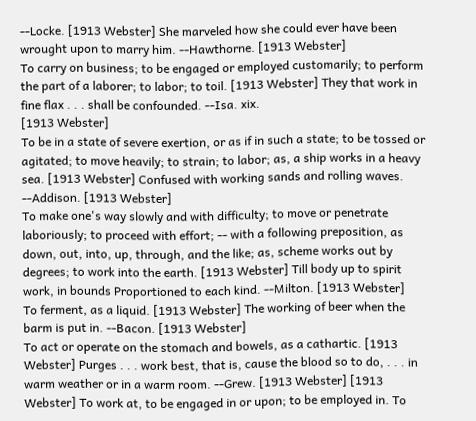--Locke. [1913 Webster] She marveled how she could ever have been wrought upon to marry him. --Hawthorne. [1913 Webster]
To carry on business; to be engaged or employed customarily; to perform the part of a laborer; to labor; to toil. [1913 Webster] They that work in fine flax . . . shall be confounded. --Isa. xix.
[1913 Webster]
To be in a state of severe exertion, or as if in such a state; to be tossed or agitated; to move heavily; to strain; to labor; as, a ship works in a heavy sea. [1913 Webster] Confused with working sands and rolling waves. --Addison. [1913 Webster]
To make one's way slowly and with difficulty; to move or penetrate laboriously; to proceed with effort; -- with a following preposition, as down, out, into, up, through, and the like; as, scheme works out by degrees; to work into the earth. [1913 Webster] Till body up to spirit work, in bounds Proportioned to each kind. --Milton. [1913 Webster]
To ferment, as a liquid. [1913 Webster] The working of beer when the barm is put in. --Bacon. [1913 Webster]
To act or operate on the stomach and bowels, as a cathartic. [1913 Webster] Purges . . . work best, that is, cause the blood so to do, . . . in warm weather or in a warm room. --Grew. [1913 Webster] [1913 Webster] To work at, to be engaged in or upon; to be employed in. To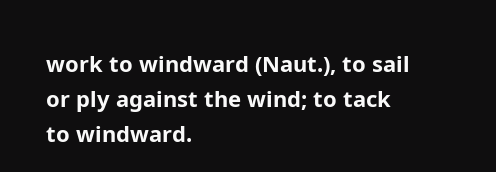work to windward (Naut.), to sail or ply against the wind; to tack to windward.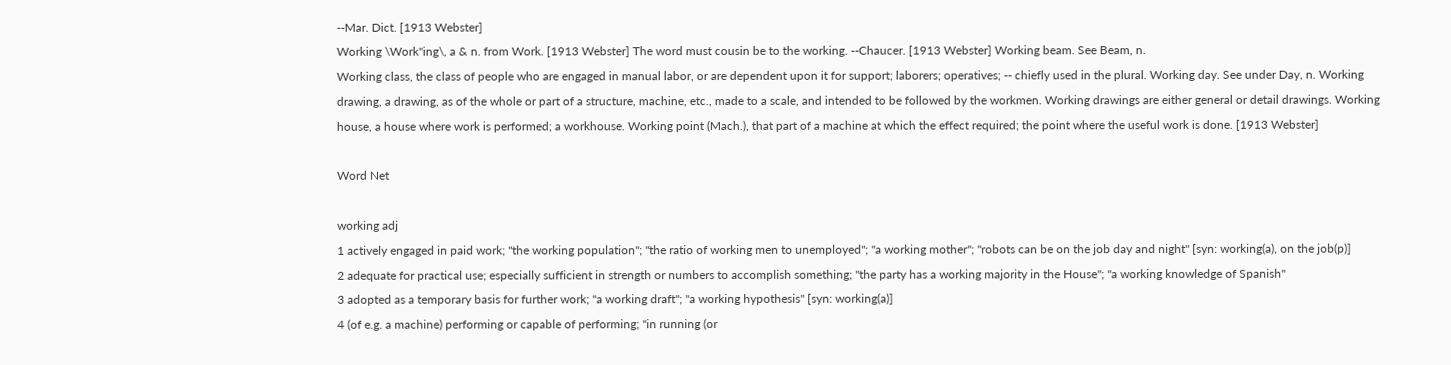--Mar. Dict. [1913 Webster]
Working \Work"ing\, a & n. from Work. [1913 Webster] The word must cousin be to the working. --Chaucer. [1913 Webster] Working beam. See Beam, n.
Working class, the class of people who are engaged in manual labor, or are dependent upon it for support; laborers; operatives; -- chiefly used in the plural. Working day. See under Day, n. Working drawing, a drawing, as of the whole or part of a structure, machine, etc., made to a scale, and intended to be followed by the workmen. Working drawings are either general or detail drawings. Working house, a house where work is performed; a workhouse. Working point (Mach.), that part of a machine at which the effect required; the point where the useful work is done. [1913 Webster]

Word Net

working adj
1 actively engaged in paid work; "the working population"; "the ratio of working men to unemployed"; "a working mother"; "robots can be on the job day and night" [syn: working(a), on the job(p)]
2 adequate for practical use; especially sufficient in strength or numbers to accomplish something; "the party has a working majority in the House"; "a working knowledge of Spanish"
3 adopted as a temporary basis for further work; "a working draft"; "a working hypothesis" [syn: working(a)]
4 (of e.g. a machine) performing or capable of performing; "in running (or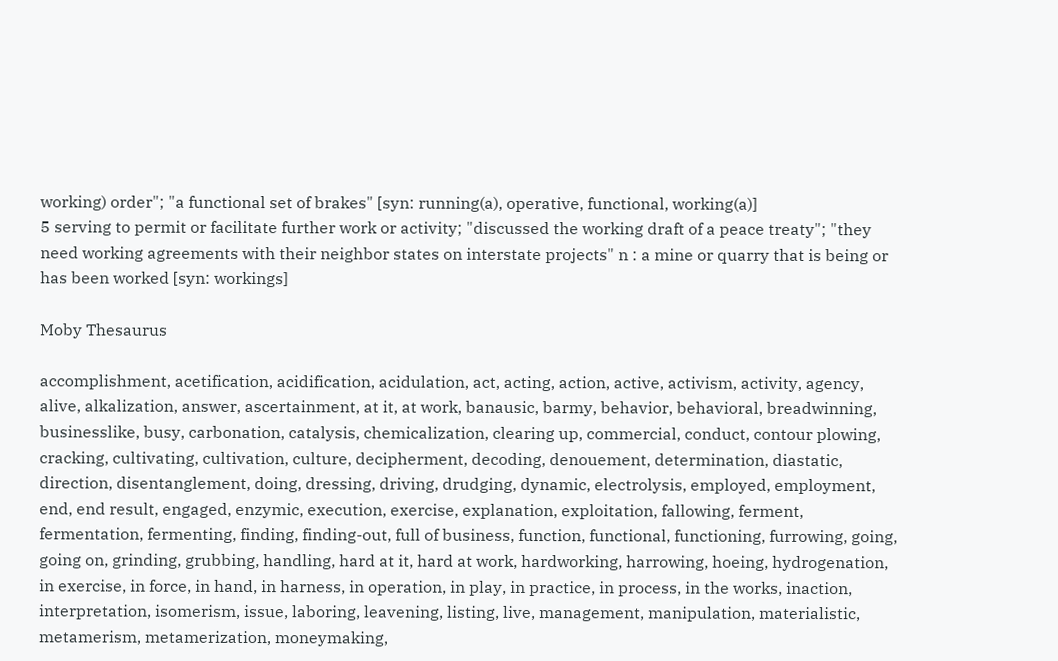working) order"; "a functional set of brakes" [syn: running(a), operative, functional, working(a)]
5 serving to permit or facilitate further work or activity; "discussed the working draft of a peace treaty"; "they need working agreements with their neighbor states on interstate projects" n : a mine or quarry that is being or has been worked [syn: workings]

Moby Thesaurus

accomplishment, acetification, acidification, acidulation, act, acting, action, active, activism, activity, agency, alive, alkalization, answer, ascertainment, at it, at work, banausic, barmy, behavior, behavioral, breadwinning, businesslike, busy, carbonation, catalysis, chemicalization, clearing up, commercial, conduct, contour plowing, cracking, cultivating, cultivation, culture, decipherment, decoding, denouement, determination, diastatic, direction, disentanglement, doing, dressing, driving, drudging, dynamic, electrolysis, employed, employment, end, end result, engaged, enzymic, execution, exercise, explanation, exploitation, fallowing, ferment, fermentation, fermenting, finding, finding-out, full of business, function, functional, functioning, furrowing, going, going on, grinding, grubbing, handling, hard at it, hard at work, hardworking, harrowing, hoeing, hydrogenation, in exercise, in force, in hand, in harness, in operation, in play, in practice, in process, in the works, inaction, interpretation, isomerism, issue, laboring, leavening, listing, live, management, manipulation, materialistic, metamerism, metamerization, moneymaking,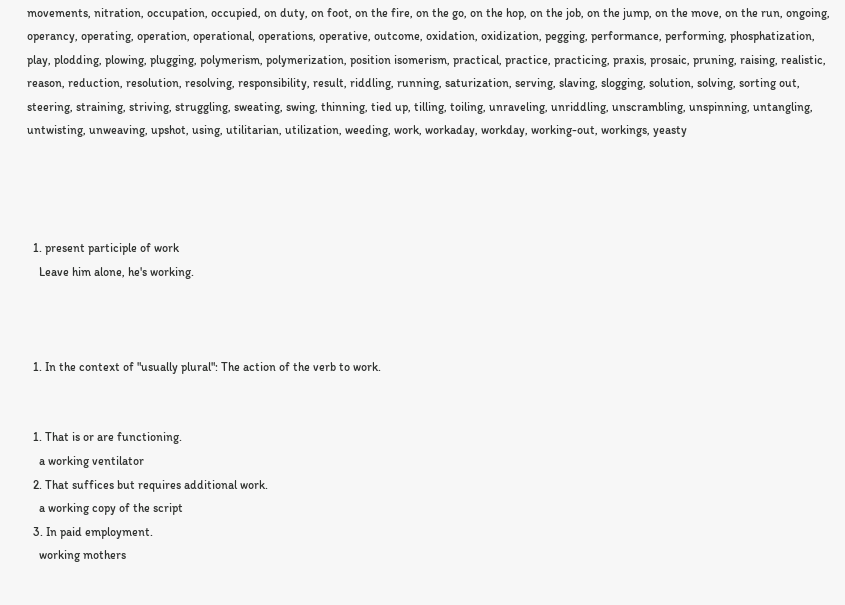movements, nitration, occupation, occupied, on duty, on foot, on the fire, on the go, on the hop, on the job, on the jump, on the move, on the run, ongoing, operancy, operating, operation, operational, operations, operative, outcome, oxidation, oxidization, pegging, performance, performing, phosphatization, play, plodding, plowing, plugging, polymerism, polymerization, position isomerism, practical, practice, practicing, praxis, prosaic, pruning, raising, realistic, reason, reduction, resolution, resolving, responsibility, result, riddling, running, saturization, serving, slaving, slogging, solution, solving, sorting out, steering, straining, striving, struggling, sweating, swing, thinning, tied up, tilling, toiling, unraveling, unriddling, unscrambling, unspinning, untangling, untwisting, unweaving, upshot, using, utilitarian, utilization, weeding, work, workaday, workday, working-out, workings, yeasty




  1. present participle of work
    Leave him alone, he's working.



  1. In the context of "usually plural": The action of the verb to work.


  1. That is or are functioning.
    a working ventilator
  2. That suffices but requires additional work.
    a working copy of the script
  3. In paid employment.
    working mothers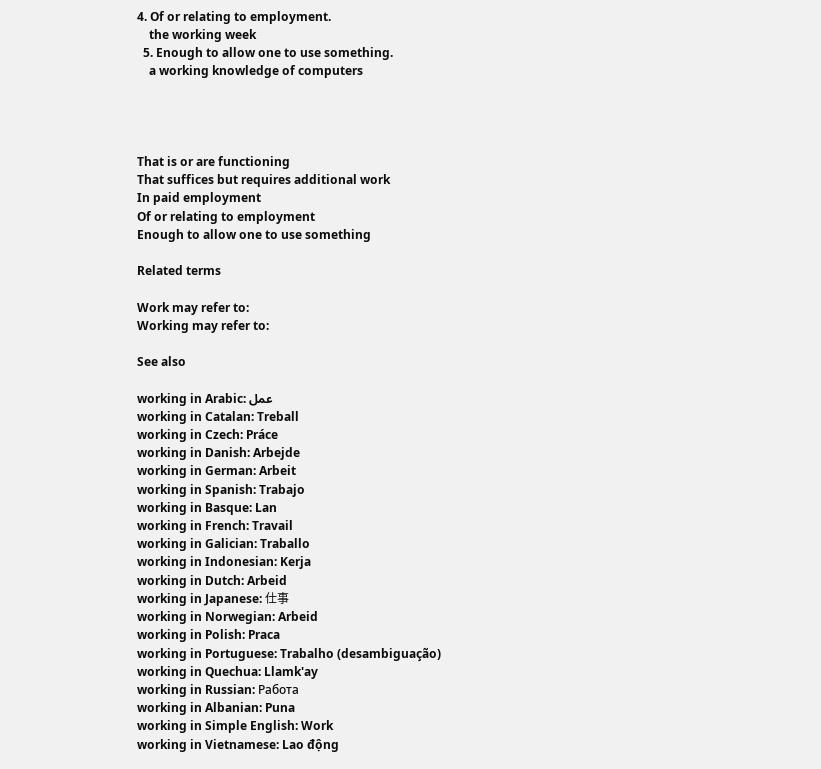4. Of or relating to employment.
    the working week
  5. Enough to allow one to use something.
    a working knowledge of computers




That is or are functioning
That suffices but requires additional work
In paid employment
Of or relating to employment
Enough to allow one to use something

Related terms

Work may refer to:
Working may refer to:

See also

working in Arabic: عمل
working in Catalan: Treball
working in Czech: Práce
working in Danish: Arbejde
working in German: Arbeit
working in Spanish: Trabajo
working in Basque: Lan
working in French: Travail
working in Galician: Traballo
working in Indonesian: Kerja
working in Dutch: Arbeid
working in Japanese: 仕事
working in Norwegian: Arbeid
working in Polish: Praca
working in Portuguese: Trabalho (desambiguação)
working in Quechua: Llamk'ay
working in Russian: Работа
working in Albanian: Puna
working in Simple English: Work
working in Vietnamese: Lao động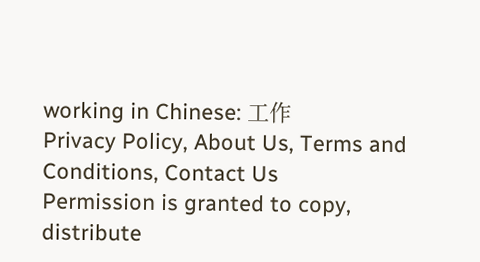working in Chinese: 工作
Privacy Policy, About Us, Terms and Conditions, Contact Us
Permission is granted to copy, distribute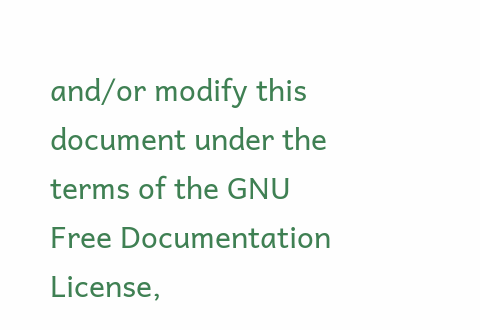and/or modify this document under the terms of the GNU Free Documentation License,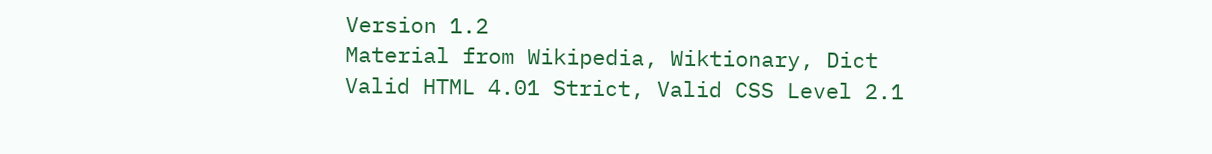Version 1.2
Material from Wikipedia, Wiktionary, Dict
Valid HTML 4.01 Strict, Valid CSS Level 2.1